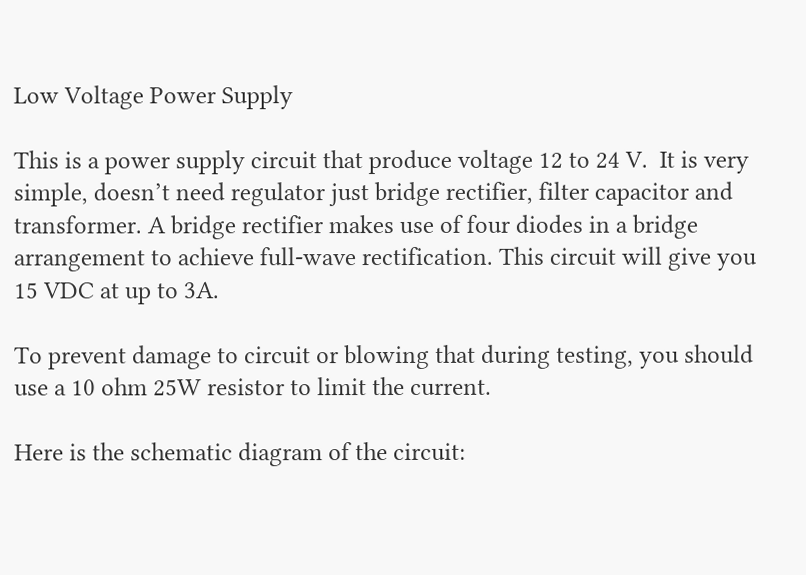Low Voltage Power Supply

This is a power supply circuit that produce voltage 12 to 24 V.  It is very simple, doesn’t need regulator just bridge rectifier, filter capacitor and transformer. A bridge rectifier makes use of four diodes in a bridge arrangement to achieve full-wave rectification. This circuit will give you 15 VDC at up to 3A.

To prevent damage to circuit or blowing that during testing, you should use a 10 ohm 25W resistor to limit the current.

Here is the schematic diagram of the circuit: